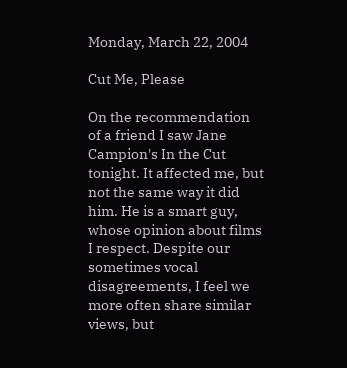Monday, March 22, 2004

Cut Me, Please

On the recommendation of a friend I saw Jane Campion's In the Cut tonight. It affected me, but not the same way it did him. He is a smart guy, whose opinion about films I respect. Despite our sometimes vocal disagreements, I feel we more often share similar views, but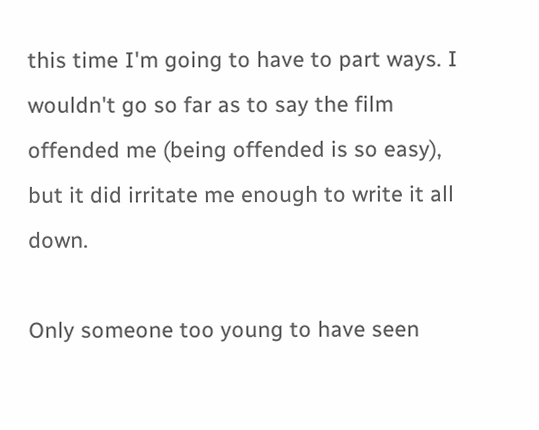this time I'm going to have to part ways. I wouldn't go so far as to say the film offended me (being offended is so easy), but it did irritate me enough to write it all down.

Only someone too young to have seen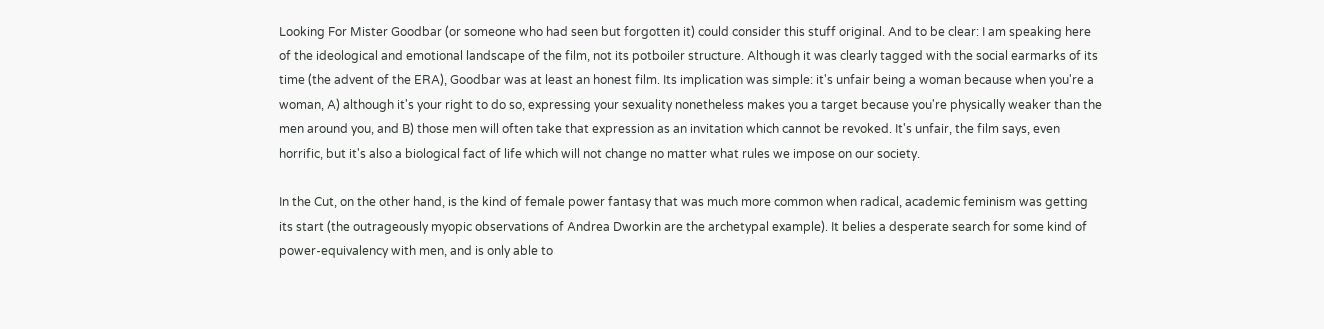Looking For Mister Goodbar (or someone who had seen but forgotten it) could consider this stuff original. And to be clear: I am speaking here of the ideological and emotional landscape of the film, not its potboiler structure. Although it was clearly tagged with the social earmarks of its time (the advent of the ERA), Goodbar was at least an honest film. Its implication was simple: it's unfair being a woman because when you're a woman, A) although it's your right to do so, expressing your sexuality nonetheless makes you a target because you're physically weaker than the men around you, and B) those men will often take that expression as an invitation which cannot be revoked. It's unfair, the film says, even horrific, but it's also a biological fact of life which will not change no matter what rules we impose on our society.

In the Cut, on the other hand, is the kind of female power fantasy that was much more common when radical, academic feminism was getting its start (the outrageously myopic observations of Andrea Dworkin are the archetypal example). It belies a desperate search for some kind of power-equivalency with men, and is only able to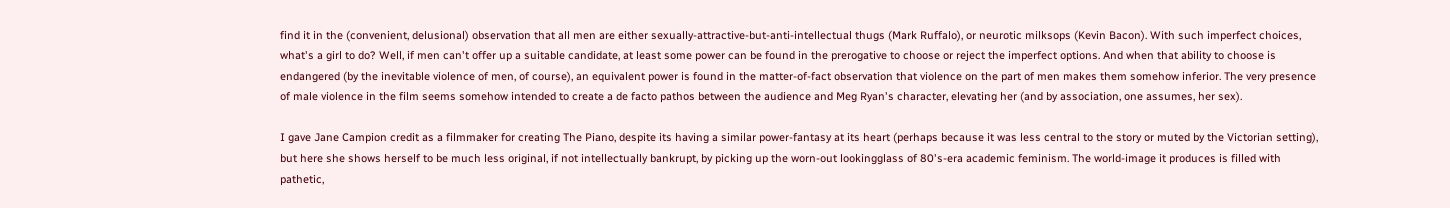find it in the (convenient, delusional) observation that all men are either sexually-attractive-but-anti-intellectual thugs (Mark Ruffalo), or neurotic milksops (Kevin Bacon). With such imperfect choices, what's a girl to do? Well, if men can't offer up a suitable candidate, at least some power can be found in the prerogative to choose or reject the imperfect options. And when that ability to choose is endangered (by the inevitable violence of men, of course), an equivalent power is found in the matter-of-fact observation that violence on the part of men makes them somehow inferior. The very presence of male violence in the film seems somehow intended to create a de facto pathos between the audience and Meg Ryan's character, elevating her (and by association, one assumes, her sex).

I gave Jane Campion credit as a filmmaker for creating The Piano, despite its having a similar power-fantasy at its heart (perhaps because it was less central to the story or muted by the Victorian setting), but here she shows herself to be much less original, if not intellectually bankrupt, by picking up the worn-out lookingglass of 80's-era academic feminism. The world-image it produces is filled with pathetic,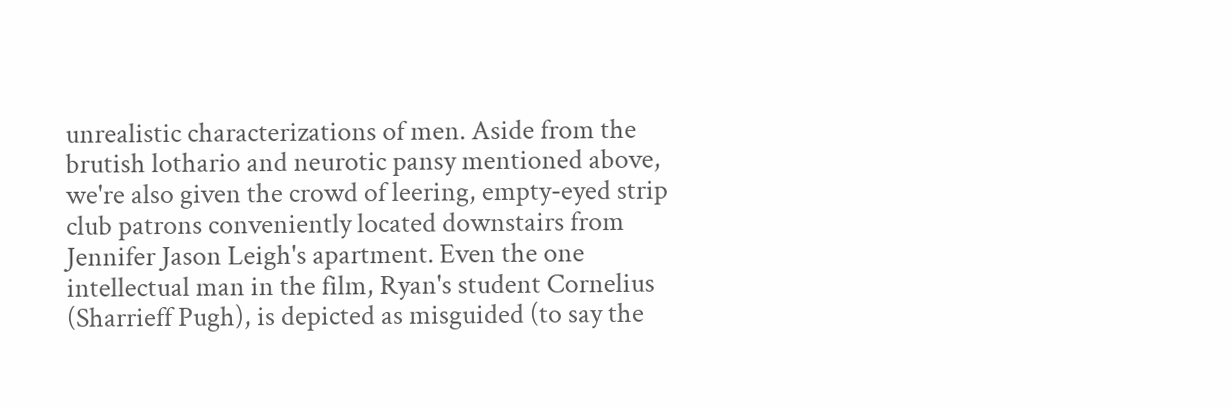unrealistic characterizations of men. Aside from the brutish lothario and neurotic pansy mentioned above, we're also given the crowd of leering, empty-eyed strip club patrons conveniently located downstairs from Jennifer Jason Leigh's apartment. Even the one intellectual man in the film, Ryan's student Cornelius (Sharrieff Pugh), is depicted as misguided (to say the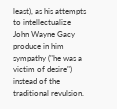least), as his attempts to intellectualize John Wayne Gacy produce in him sympathy ("he was a victim of desire") instead of the traditional revulsion.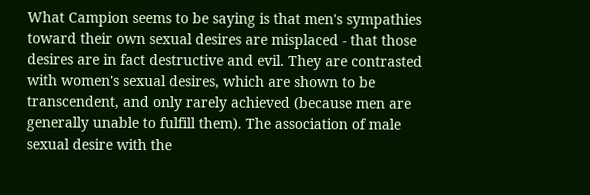What Campion seems to be saying is that men's sympathies toward their own sexual desires are misplaced - that those desires are in fact destructive and evil. They are contrasted with women's sexual desires, which are shown to be transcendent, and only rarely achieved (because men are generally unable to fulfill them). The association of male sexual desire with the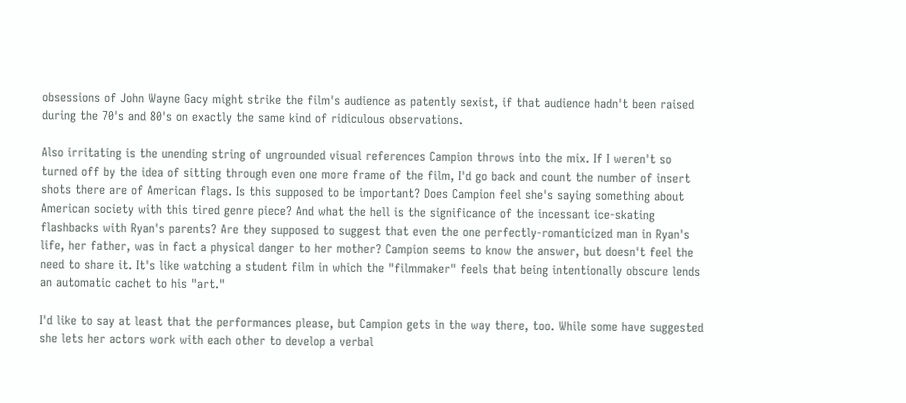obsessions of John Wayne Gacy might strike the film's audience as patently sexist, if that audience hadn't been raised during the 70's and 80's on exactly the same kind of ridiculous observations.

Also irritating is the unending string of ungrounded visual references Campion throws into the mix. If I weren't so turned off by the idea of sitting through even one more frame of the film, I'd go back and count the number of insert shots there are of American flags. Is this supposed to be important? Does Campion feel she's saying something about American society with this tired genre piece? And what the hell is the significance of the incessant ice-skating flashbacks with Ryan's parents? Are they supposed to suggest that even the one perfectly-romanticized man in Ryan's life, her father, was in fact a physical danger to her mother? Campion seems to know the answer, but doesn't feel the need to share it. It's like watching a student film in which the "filmmaker" feels that being intentionally obscure lends an automatic cachet to his "art."

I'd like to say at least that the performances please, but Campion gets in the way there, too. While some have suggested she lets her actors work with each other to develop a verbal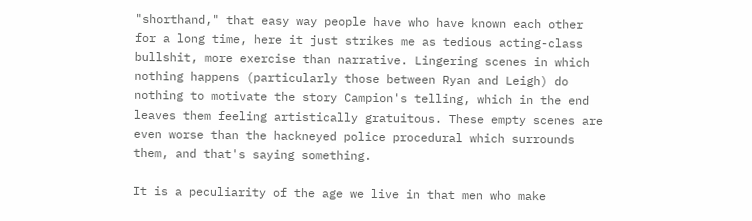"shorthand," that easy way people have who have known each other for a long time, here it just strikes me as tedious acting-class bullshit, more exercise than narrative. Lingering scenes in which nothing happens (particularly those between Ryan and Leigh) do nothing to motivate the story Campion's telling, which in the end leaves them feeling artistically gratuitous. These empty scenes are even worse than the hackneyed police procedural which surrounds them, and that's saying something.

It is a peculiarity of the age we live in that men who make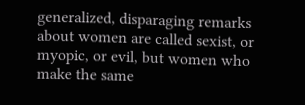generalized, disparaging remarks about women are called sexist, or myopic, or evil, but women who make the same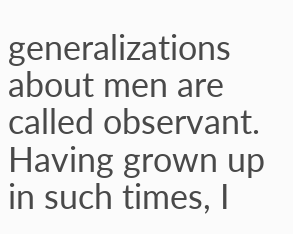generalizations about men are called observant. Having grown up in such times, I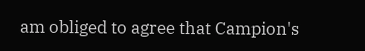am obliged to agree that Campion's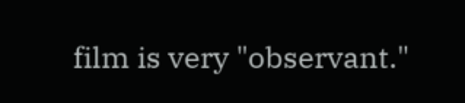film is very "observant."